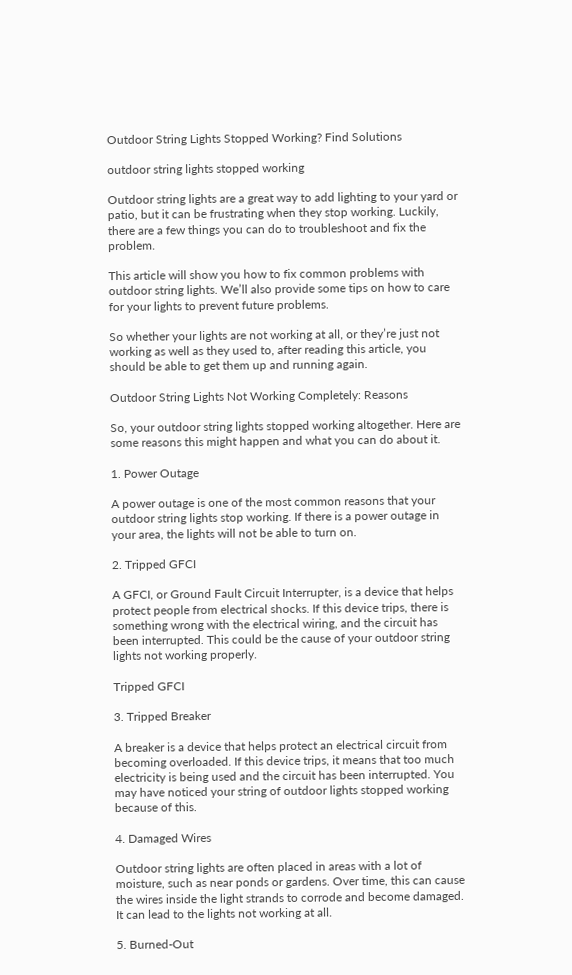Outdoor String Lights Stopped Working? Find Solutions

outdoor string lights stopped working

Outdoor string lights are a great way to add lighting to your yard or patio, but it can be frustrating when they stop working. Luckily, there are a few things you can do to troubleshoot and fix the problem.

This article will show you how to fix common problems with outdoor string lights. We’ll also provide some tips on how to care for your lights to prevent future problems.

So whether your lights are not working at all, or they’re just not working as well as they used to, after reading this article, you should be able to get them up and running again.

Outdoor String Lights Not Working Completely: Reasons

So, your outdoor string lights stopped working altogether. Here are some reasons this might happen and what you can do about it.

1. Power Outage

A power outage is one of the most common reasons that your outdoor string lights stop working. If there is a power outage in your area, the lights will not be able to turn on.

2. Tripped GFCI

A GFCI, or Ground Fault Circuit Interrupter, is a device that helps protect people from electrical shocks. If this device trips, there is something wrong with the electrical wiring, and the circuit has been interrupted. This could be the cause of your outdoor string lights not working properly.

Tripped GFCI

3. Tripped Breaker

A breaker is a device that helps protect an electrical circuit from becoming overloaded. If this device trips, it means that too much electricity is being used and the circuit has been interrupted. You may have noticed your string of outdoor lights stopped working because of this.

4. Damaged Wires

Outdoor string lights are often placed in areas with a lot of moisture, such as near ponds or gardens. Over time, this can cause the wires inside the light strands to corrode and become damaged. It can lead to the lights not working at all.

5. Burned-Out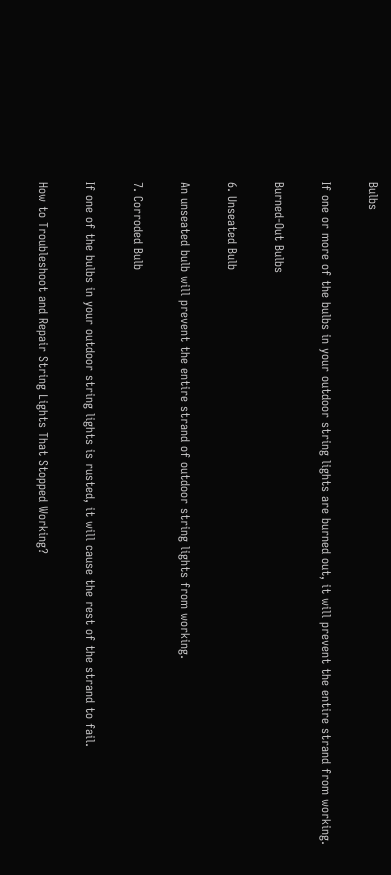Bulbs

If one or more of the bulbs in your outdoor string lights are burned out, it will prevent the entire strand from working.

Burned-Out Bulbs

6. Unseated Bulb

An unseated bulb will prevent the entire strand of outdoor string lights from working.

7. Corroded Bulb

If one of the bulbs in your outdoor string lights is rusted, it will cause the rest of the strand to fail.

How to Troubleshoot and Repair String Lights That Stopped Working?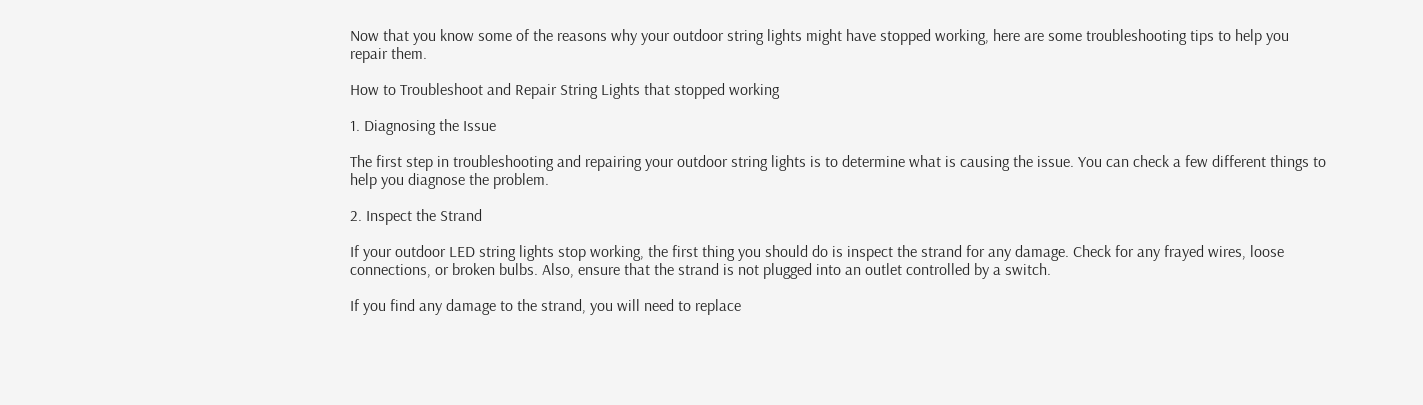Now that you know some of the reasons why your outdoor string lights might have stopped working, here are some troubleshooting tips to help you repair them.

How to Troubleshoot and Repair String Lights that stopped working

1. Diagnosing the Issue

The first step in troubleshooting and repairing your outdoor string lights is to determine what is causing the issue. You can check a few different things to help you diagnose the problem.

2. Inspect the Strand

If your outdoor LED string lights stop working, the first thing you should do is inspect the strand for any damage. Check for any frayed wires, loose connections, or broken bulbs. Also, ensure that the strand is not plugged into an outlet controlled by a switch.

If you find any damage to the strand, you will need to replace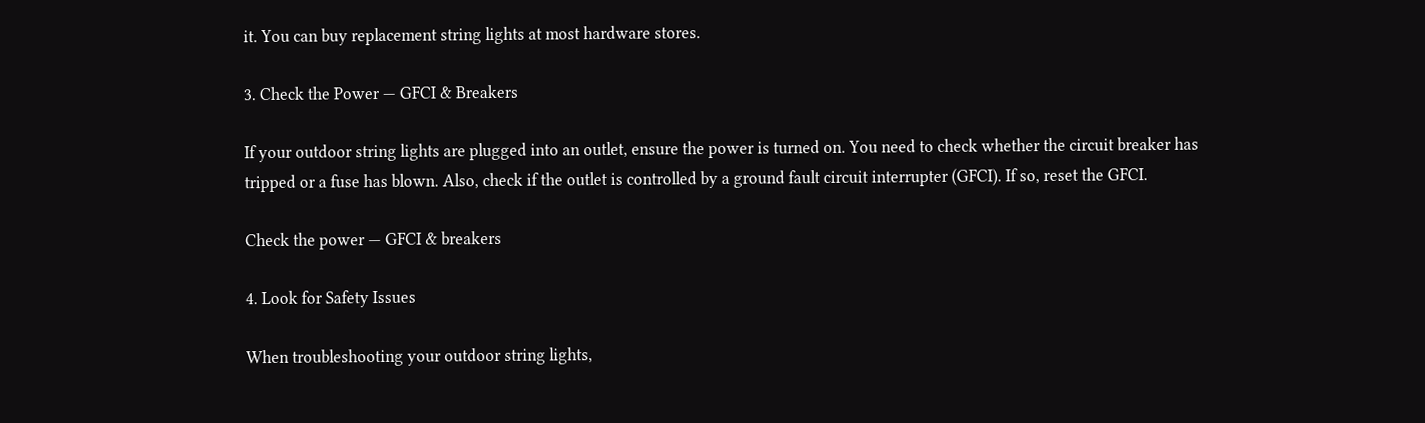it. You can buy replacement string lights at most hardware stores.

3. Check the Power — GFCI & Breakers

If your outdoor string lights are plugged into an outlet, ensure the power is turned on. You need to check whether the circuit breaker has tripped or a fuse has blown. Also, check if the outlet is controlled by a ground fault circuit interrupter (GFCI). If so, reset the GFCI.

Check the power — GFCI & breakers

4. Look for Safety Issues

When troubleshooting your outdoor string lights,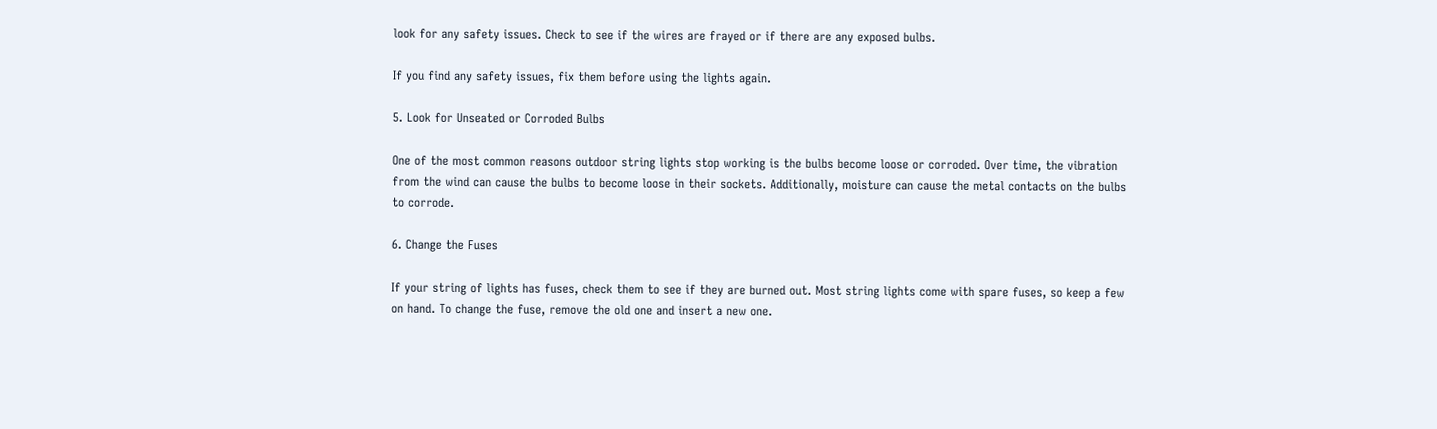look for any safety issues. Check to see if the wires are frayed or if there are any exposed bulbs.

If you find any safety issues, fix them before using the lights again.

5. Look for Unseated or Corroded Bulbs

One of the most common reasons outdoor string lights stop working is the bulbs become loose or corroded. Over time, the vibration from the wind can cause the bulbs to become loose in their sockets. Additionally, moisture can cause the metal contacts on the bulbs to corrode.

6. Change the Fuses

If your string of lights has fuses, check them to see if they are burned out. Most string lights come with spare fuses, so keep a few on hand. To change the fuse, remove the old one and insert a new one.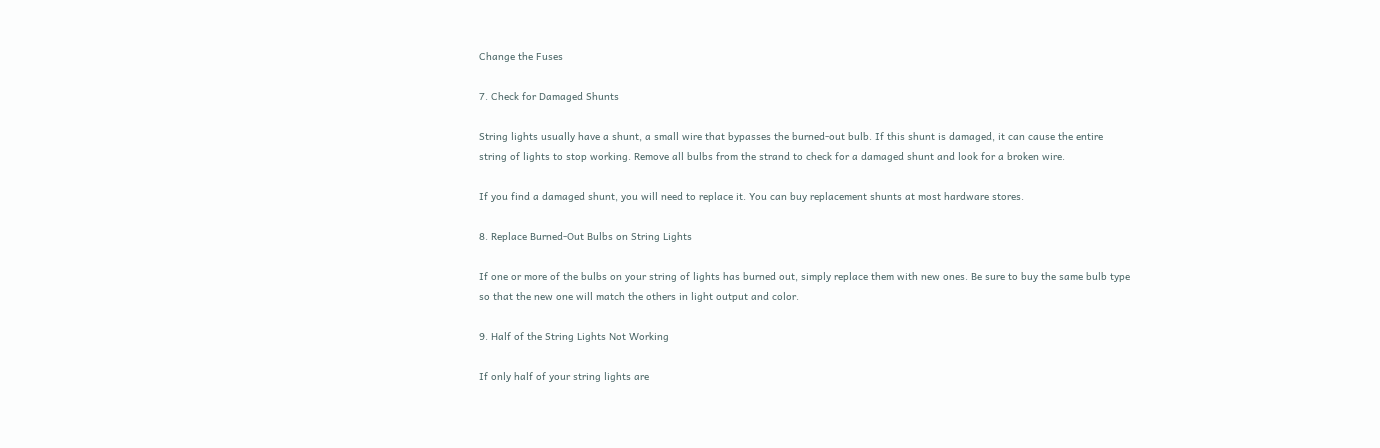Change the Fuses

7. Check for Damaged Shunts

String lights usually have a shunt, a small wire that bypasses the burned-out bulb. If this shunt is damaged, it can cause the entire string of lights to stop working. Remove all bulbs from the strand to check for a damaged shunt and look for a broken wire.

If you find a damaged shunt, you will need to replace it. You can buy replacement shunts at most hardware stores.

8. Replace Burned-Out Bulbs on String Lights

If one or more of the bulbs on your string of lights has burned out, simply replace them with new ones. Be sure to buy the same bulb type so that the new one will match the others in light output and color.

9. Half of the String Lights Not Working

If only half of your string lights are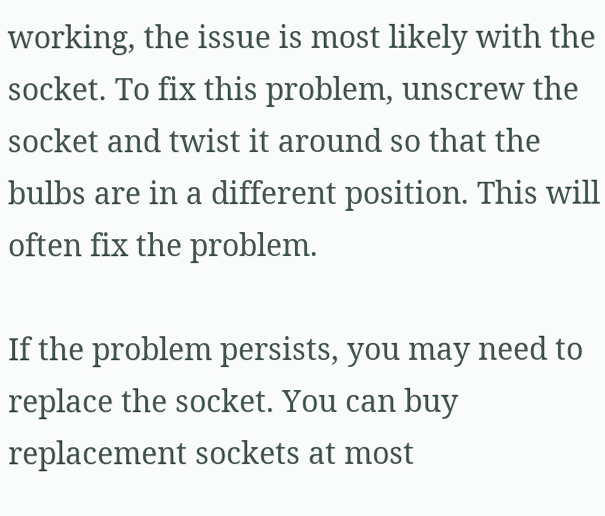working, the issue is most likely with the socket. To fix this problem, unscrew the socket and twist it around so that the bulbs are in a different position. This will often fix the problem.

If the problem persists, you may need to replace the socket. You can buy replacement sockets at most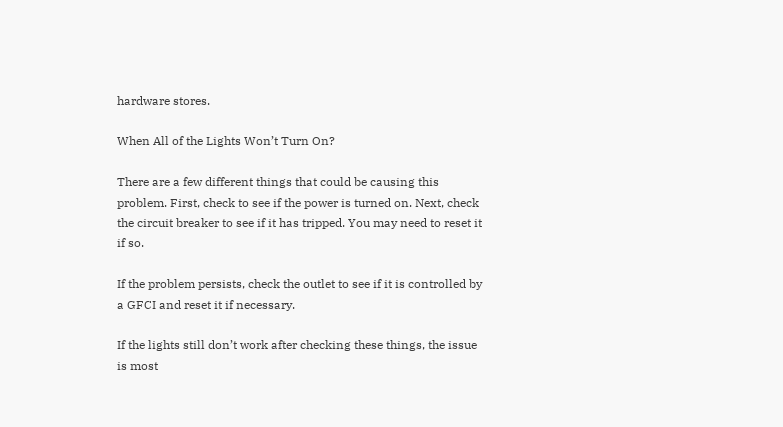hardware stores.

When All of the Lights Won’t Turn On?

There are a few different things that could be causing this problem. First, check to see if the power is turned on. Next, check the circuit breaker to see if it has tripped. You may need to reset it if so.

If the problem persists, check the outlet to see if it is controlled by a GFCI and reset it if necessary.

If the lights still don’t work after checking these things, the issue is most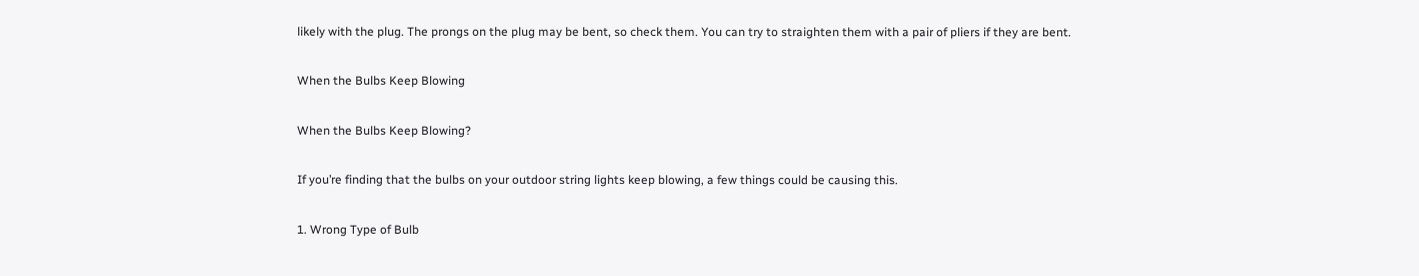likely with the plug. The prongs on the plug may be bent, so check them. You can try to straighten them with a pair of pliers if they are bent.

When the Bulbs Keep Blowing

When the Bulbs Keep Blowing?

If you’re finding that the bulbs on your outdoor string lights keep blowing, a few things could be causing this.

1. Wrong Type of Bulb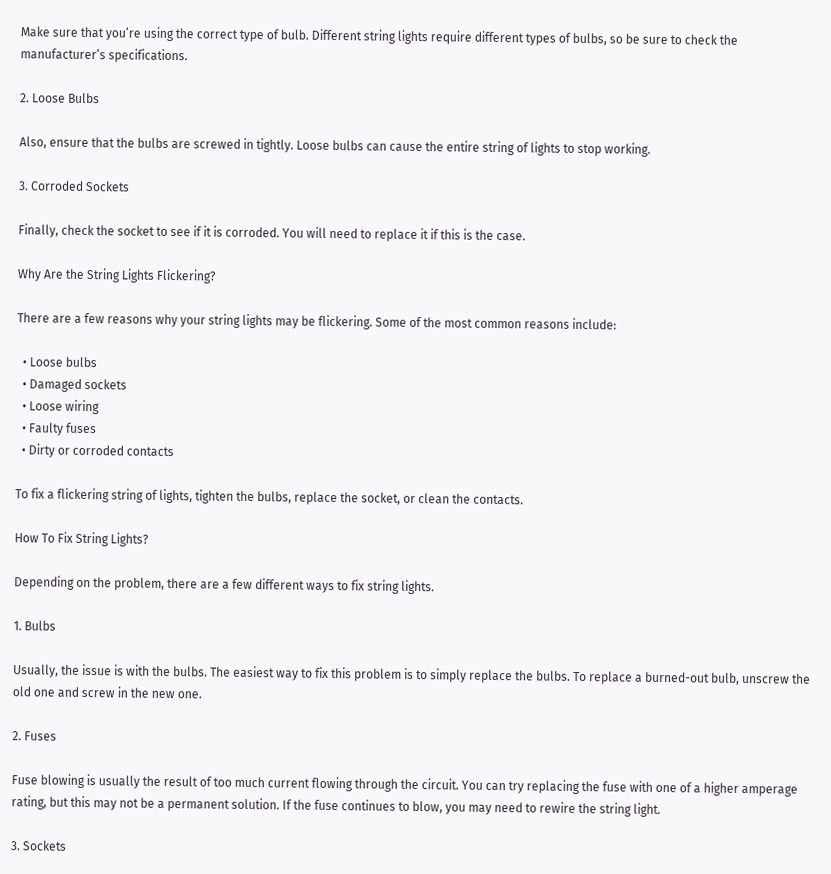Make sure that you’re using the correct type of bulb. Different string lights require different types of bulbs, so be sure to check the manufacturer’s specifications.

2. Loose Bulbs

Also, ensure that the bulbs are screwed in tightly. Loose bulbs can cause the entire string of lights to stop working.

3. Corroded Sockets

Finally, check the socket to see if it is corroded. You will need to replace it if this is the case.

Why Are the String Lights Flickering?

There are a few reasons why your string lights may be flickering. Some of the most common reasons include:

  • Loose bulbs
  • Damaged sockets
  • Loose wiring
  • Faulty fuses
  • Dirty or corroded contacts

To fix a flickering string of lights, tighten the bulbs, replace the socket, or clean the contacts.

How To Fix String Lights?

Depending on the problem, there are a few different ways to fix string lights.

1. Bulbs

Usually, the issue is with the bulbs. The easiest way to fix this problem is to simply replace the bulbs. To replace a burned-out bulb, unscrew the old one and screw in the new one.

2. Fuses

Fuse blowing is usually the result of too much current flowing through the circuit. You can try replacing the fuse with one of a higher amperage rating, but this may not be a permanent solution. If the fuse continues to blow, you may need to rewire the string light.

3. Sockets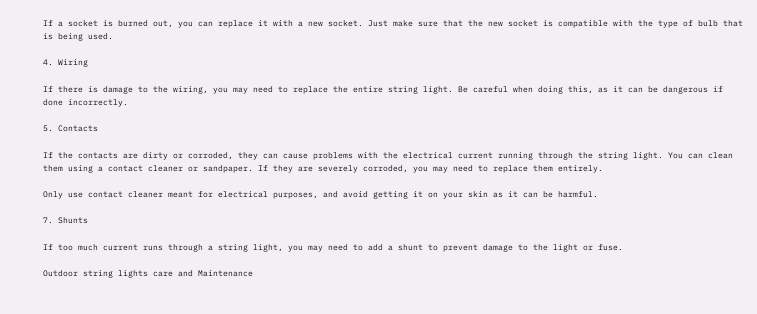If a socket is burned out, you can replace it with a new socket. Just make sure that the new socket is compatible with the type of bulb that is being used.

4. Wiring

If there is damage to the wiring, you may need to replace the entire string light. Be careful when doing this, as it can be dangerous if done incorrectly.

5. Contacts

If the contacts are dirty or corroded, they can cause problems with the electrical current running through the string light. You can clean them using a contact cleaner or sandpaper. If they are severely corroded, you may need to replace them entirely.

Only use contact cleaner meant for electrical purposes, and avoid getting it on your skin as it can be harmful.

7. Shunts

If too much current runs through a string light, you may need to add a shunt to prevent damage to the light or fuse.

Outdoor string lights care and Maintenance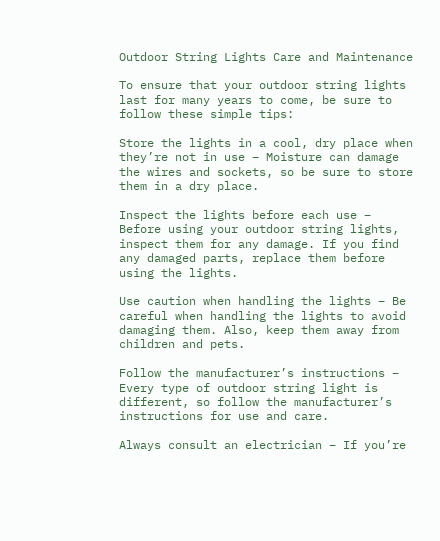Outdoor String Lights Care and Maintenance

To ensure that your outdoor string lights last for many years to come, be sure to follow these simple tips:

Store the lights in a cool, dry place when they’re not in use – Moisture can damage the wires and sockets, so be sure to store them in a dry place.

Inspect the lights before each use – Before using your outdoor string lights, inspect them for any damage. If you find any damaged parts, replace them before using the lights.

Use caution when handling the lights – Be careful when handling the lights to avoid damaging them. Also, keep them away from children and pets.

Follow the manufacturer’s instructions – Every type of outdoor string light is different, so follow the manufacturer’s instructions for use and care.

Always consult an electrician – If you’re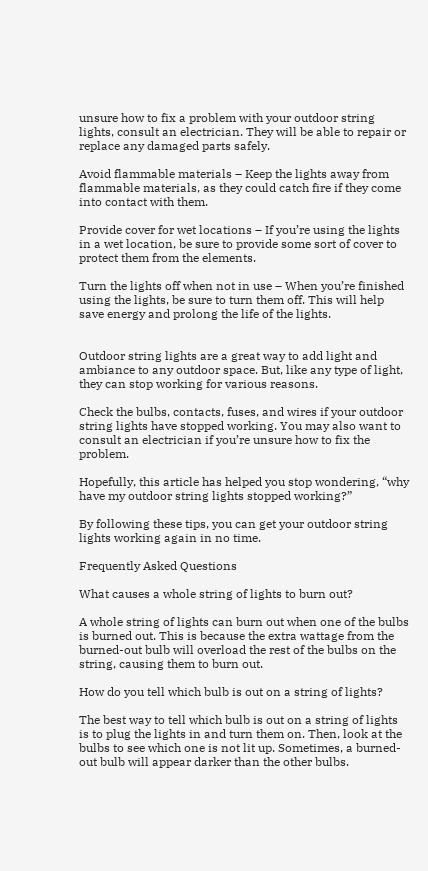unsure how to fix a problem with your outdoor string lights, consult an electrician. They will be able to repair or replace any damaged parts safely.

Avoid flammable materials – Keep the lights away from flammable materials, as they could catch fire if they come into contact with them.

Provide cover for wet locations – If you’re using the lights in a wet location, be sure to provide some sort of cover to protect them from the elements.

Turn the lights off when not in use – When you’re finished using the lights, be sure to turn them off. This will help save energy and prolong the life of the lights.


Outdoor string lights are a great way to add light and ambiance to any outdoor space. But, like any type of light, they can stop working for various reasons.

Check the bulbs, contacts, fuses, and wires if your outdoor string lights have stopped working. You may also want to consult an electrician if you’re unsure how to fix the problem.

Hopefully, this article has helped you stop wondering, “why have my outdoor string lights stopped working?”

By following these tips, you can get your outdoor string lights working again in no time.

Frequently Asked Questions

What causes a whole string of lights to burn out?

A whole string of lights can burn out when one of the bulbs is burned out. This is because the extra wattage from the burned-out bulb will overload the rest of the bulbs on the string, causing them to burn out.

How do you tell which bulb is out on a string of lights?

The best way to tell which bulb is out on a string of lights is to plug the lights in and turn them on. Then, look at the bulbs to see which one is not lit up. Sometimes, a burned-out bulb will appear darker than the other bulbs.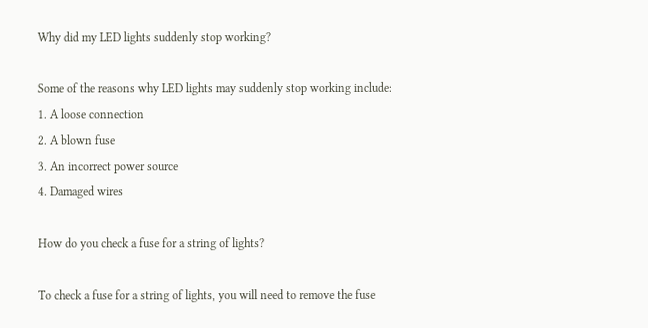Why did my LED lights suddenly stop working?

Some of the reasons why LED lights may suddenly stop working include:
1. A loose connection
2. A blown fuse
3. An incorrect power source
4. Damaged wires

How do you check a fuse for a string of lights?

To check a fuse for a string of lights, you will need to remove the fuse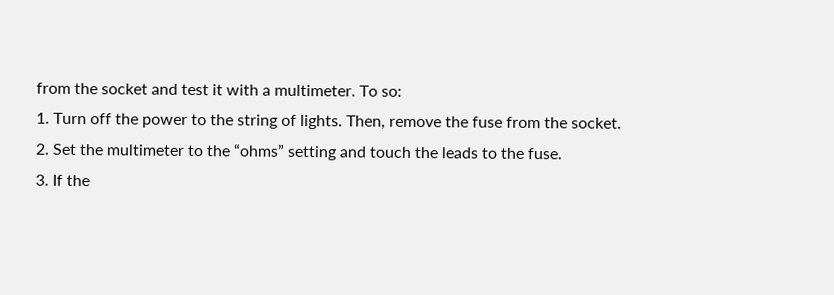from the socket and test it with a multimeter. To so:
1. Turn off the power to the string of lights. Then, remove the fuse from the socket.
2. Set the multimeter to the “ohms” setting and touch the leads to the fuse.
3. If the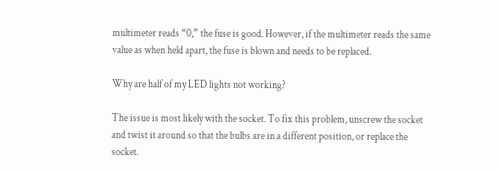multimeter reads “0,” the fuse is good. However, if the multimeter reads the same value as when held apart, the fuse is blown and needs to be replaced.

Why are half of my LED lights not working?

The issue is most likely with the socket. To fix this problem, unscrew the socket and twist it around so that the bulbs are in a different position, or replace the socket.